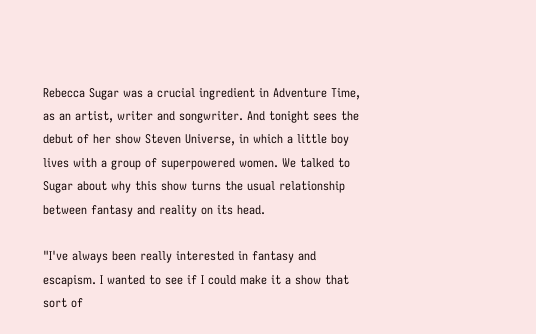Rebecca Sugar was a crucial ingredient in Adventure Time, as an artist, writer and songwriter. And tonight sees the debut of her show Steven Universe, in which a little boy lives with a group of superpowered women. We talked to Sugar about why this show turns the usual relationship between fantasy and reality on its head.

"I've always been really interested in fantasy and escapism. I wanted to see if I could make it a show that sort of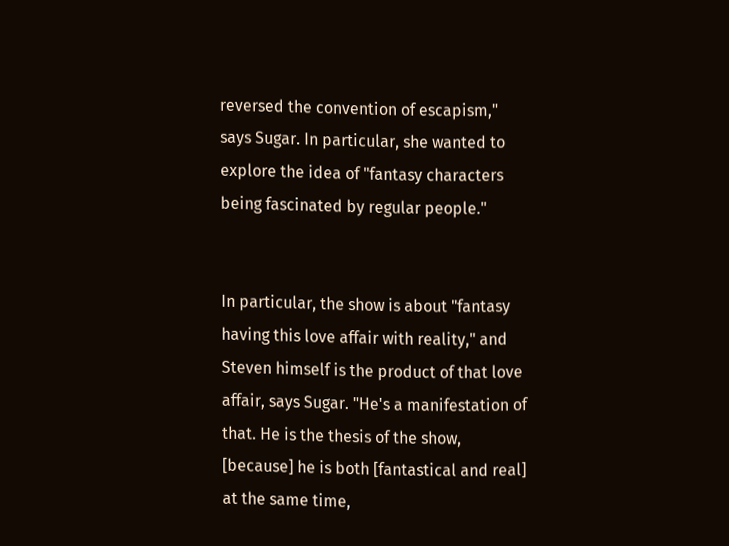reversed the convention of escapism," says Sugar. In particular, she wanted to explore the idea of "fantasy characters being fascinated by regular people."


In particular, the show is about "fantasy having this love affair with reality," and Steven himself is the product of that love affair, says Sugar. "He's a manifestation of that. He is the thesis of the show, [because] he is both [fantastical and real] at the same time,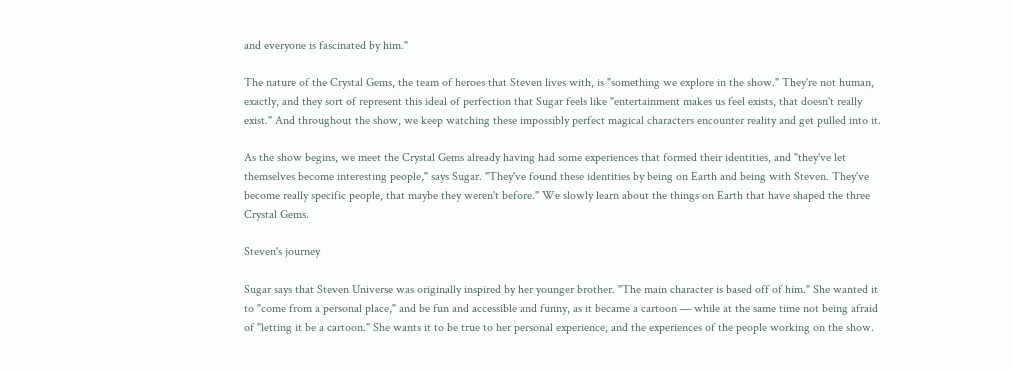and everyone is fascinated by him."

The nature of the Crystal Gems, the team of heroes that Steven lives with, is "something we explore in the show." They're not human, exactly, and they sort of represent this ideal of perfection that Sugar feels like "entertainment makes us feel exists, that doesn't really exist." And throughout the show, we keep watching these impossibly perfect magical characters encounter reality and get pulled into it.

As the show begins, we meet the Crystal Gems already having had some experiences that formed their identities, and "they've let themselves become interesting people," says Sugar. "They've found these identities by being on Earth and being with Steven. They've become really specific people, that maybe they weren't before." We slowly learn about the things on Earth that have shaped the three Crystal Gems.

Steven's journey

Sugar says that Steven Universe was originally inspired by her younger brother. "The main character is based off of him." She wanted it to "come from a personal place," and be fun and accessible and funny, as it became a cartoon — while at the same time not being afraid of "letting it be a cartoon." She wants it to be true to her personal experience, and the experiences of the people working on the show.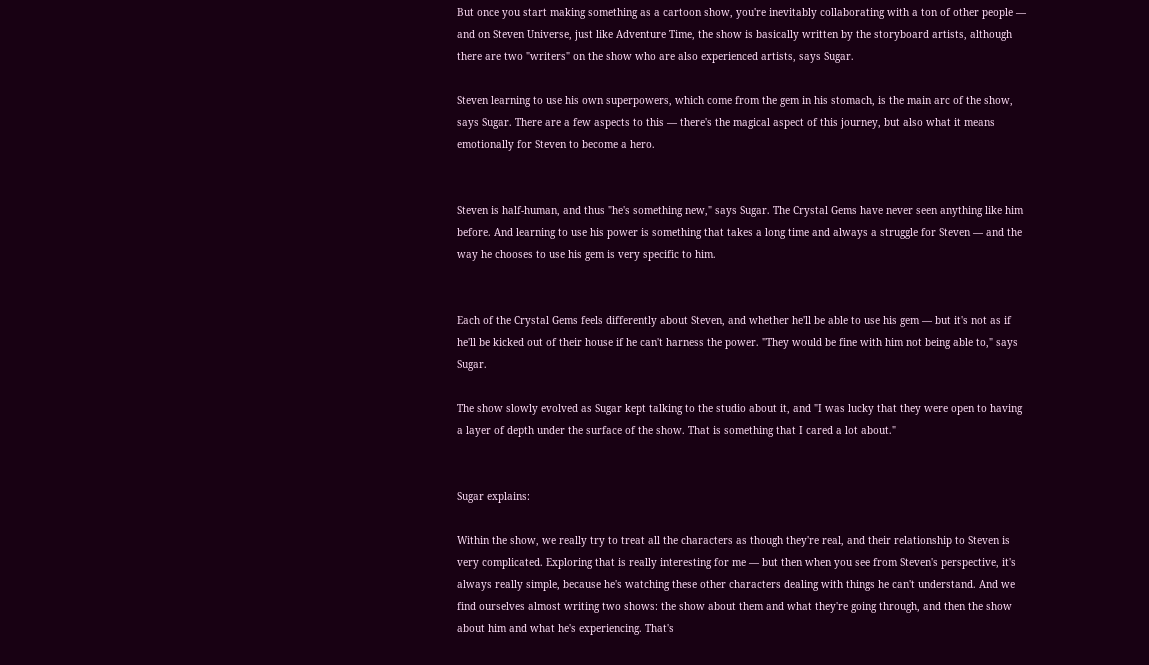But once you start making something as a cartoon show, you're inevitably collaborating with a ton of other people — and on Steven Universe, just like Adventure Time, the show is basically written by the storyboard artists, although there are two "writers" on the show who are also experienced artists, says Sugar.

Steven learning to use his own superpowers, which come from the gem in his stomach, is the main arc of the show, says Sugar. There are a few aspects to this — there's the magical aspect of this journey, but also what it means emotionally for Steven to become a hero.


Steven is half-human, and thus "he's something new," says Sugar. The Crystal Gems have never seen anything like him before. And learning to use his power is something that takes a long time and always a struggle for Steven — and the way he chooses to use his gem is very specific to him.


Each of the Crystal Gems feels differently about Steven, and whether he'll be able to use his gem — but it's not as if he'll be kicked out of their house if he can't harness the power. "They would be fine with him not being able to," says Sugar.

The show slowly evolved as Sugar kept talking to the studio about it, and "I was lucky that they were open to having a layer of depth under the surface of the show. That is something that I cared a lot about."


Sugar explains:

Within the show, we really try to treat all the characters as though they're real, and their relationship to Steven is very complicated. Exploring that is really interesting for me — but then when you see from Steven's perspective, it's always really simple, because he's watching these other characters dealing with things he can't understand. And we find ourselves almost writing two shows: the show about them and what they're going through, and then the show about him and what he's experiencing. That's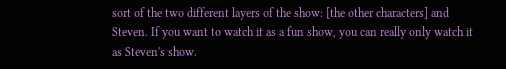sort of the two different layers of the show: [the other characters] and Steven. If you want to watch it as a fun show, you can really only watch it as Steven's show.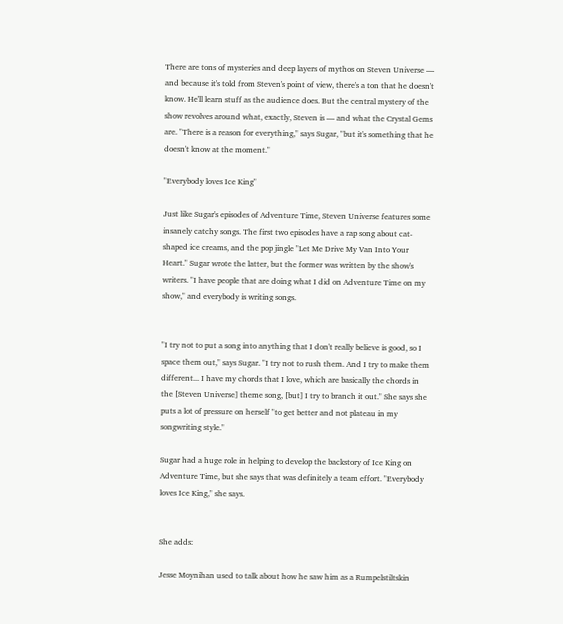There are tons of mysteries and deep layers of mythos on Steven Universe — and because it's told from Steven's point of view, there's a ton that he doesn't know. He'll learn stuff as the audience does. But the central mystery of the show revolves around what, exactly, Steven is — and what the Crystal Gems are. "There is a reason for everything," says Sugar, "but it's something that he doesn't know at the moment."

"Everybody loves Ice King"

Just like Sugar's episodes of Adventure Time, Steven Universe features some insanely catchy songs. The first two episodes have a rap song about cat-shaped ice creams, and the pop jingle "Let Me Drive My Van Into Your Heart." Sugar wrote the latter, but the former was written by the show's writers. "I have people that are doing what I did on Adventure Time on my show," and everybody is writing songs.


"I try not to put a song into anything that I don't really believe is good, so I space them out," says Sugar. "I try not to rush them. And I try to make them different... I have my chords that I love, which are basically the chords in the [Steven Universe] theme song, [but] I try to branch it out." She says she puts a lot of pressure on herself "to get better and not plateau in my songwriting style."

Sugar had a huge role in helping to develop the backstory of Ice King on Adventure Time, but she says that was definitely a team effort. "Everybody loves Ice King," she says.


She adds:

Jesse Moynihan used to talk about how he saw him as a Rumpelstiltskin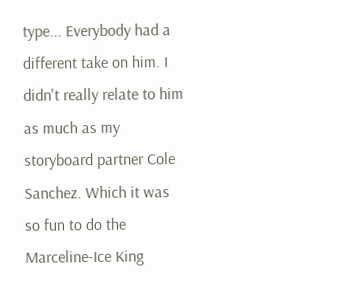type... Everybody had a different take on him. I didn't really relate to him as much as my storyboard partner Cole Sanchez. Which it was so fun to do the Marceline-Ice King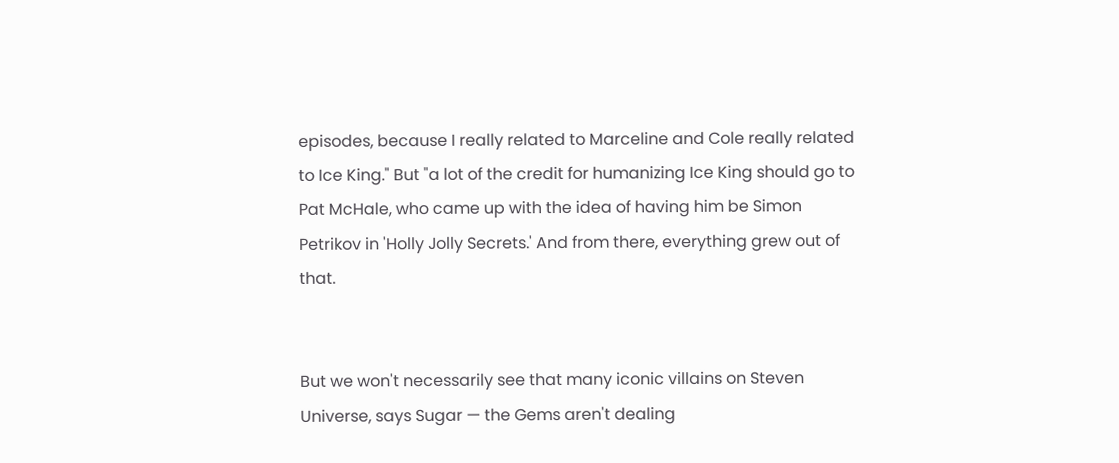episodes, because I really related to Marceline and Cole really related to Ice King." But "a lot of the credit for humanizing Ice King should go to Pat McHale, who came up with the idea of having him be Simon Petrikov in 'Holly Jolly Secrets.' And from there, everything grew out of that.


But we won't necessarily see that many iconic villains on Steven Universe, says Sugar — the Gems aren't dealing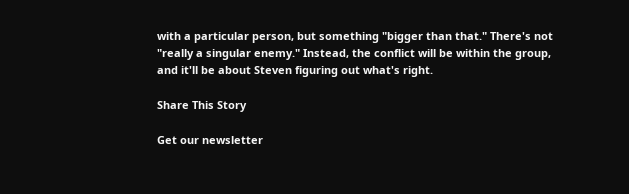with a particular person, but something "bigger than that." There's not "really a singular enemy." Instead, the conflict will be within the group, and it'll be about Steven figuring out what's right.

Share This Story

Get our newsletter